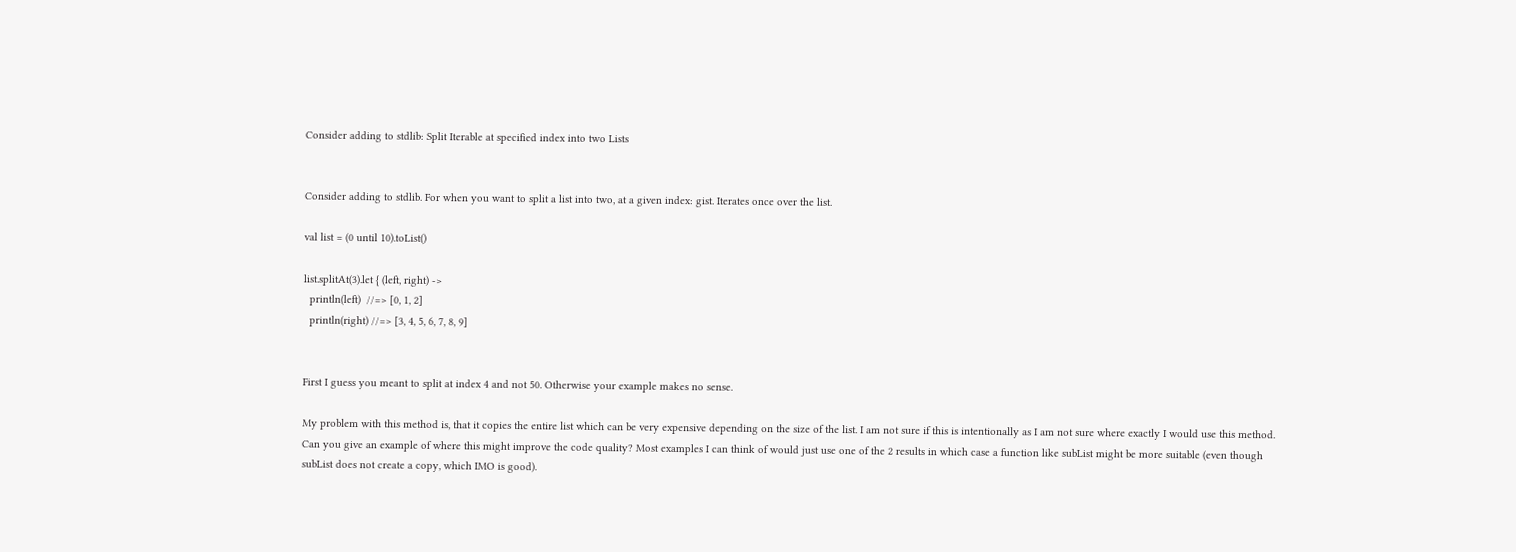Consider adding to stdlib: Split Iterable at specified index into two Lists


Consider adding to stdlib. For when you want to split a list into two, at a given index: gist. Iterates once over the list.

val list = (0 until 10).toList()

list.splitAt(3).let { (left, right) ->
  println(left)  //=> [0, 1, 2]
  println(right) //=> [3, 4, 5, 6, 7, 8, 9]


First I guess you meant to split at index 4 and not 50. Otherwise your example makes no sense.

My problem with this method is, that it copies the entire list which can be very expensive depending on the size of the list. I am not sure if this is intentionally as I am not sure where exactly I would use this method. Can you give an example of where this might improve the code quality? Most examples I can think of would just use one of the 2 results in which case a function like subList might be more suitable (even though subList does not create a copy, which IMO is good).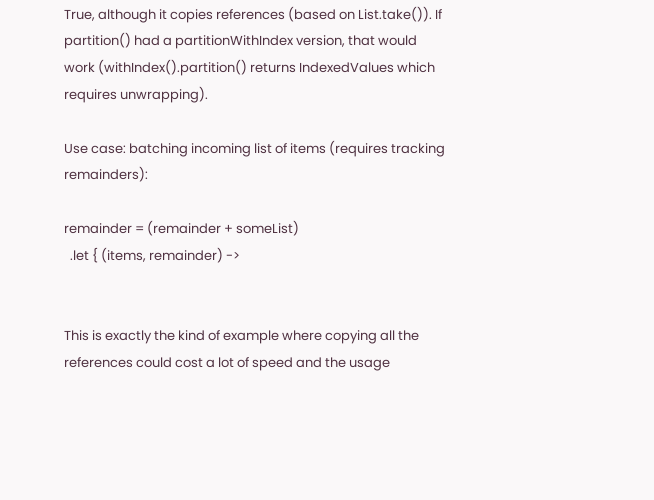True, although it copies references (based on List.take()). If partition() had a partitionWithIndex version, that would work (withIndex().partition() returns IndexedValues which requires unwrapping).

Use case: batching incoming list of items (requires tracking remainders):

remainder = (remainder + someList)
  .let { (items, remainder) ->


This is exactly the kind of example where copying all the references could cost a lot of speed and the usage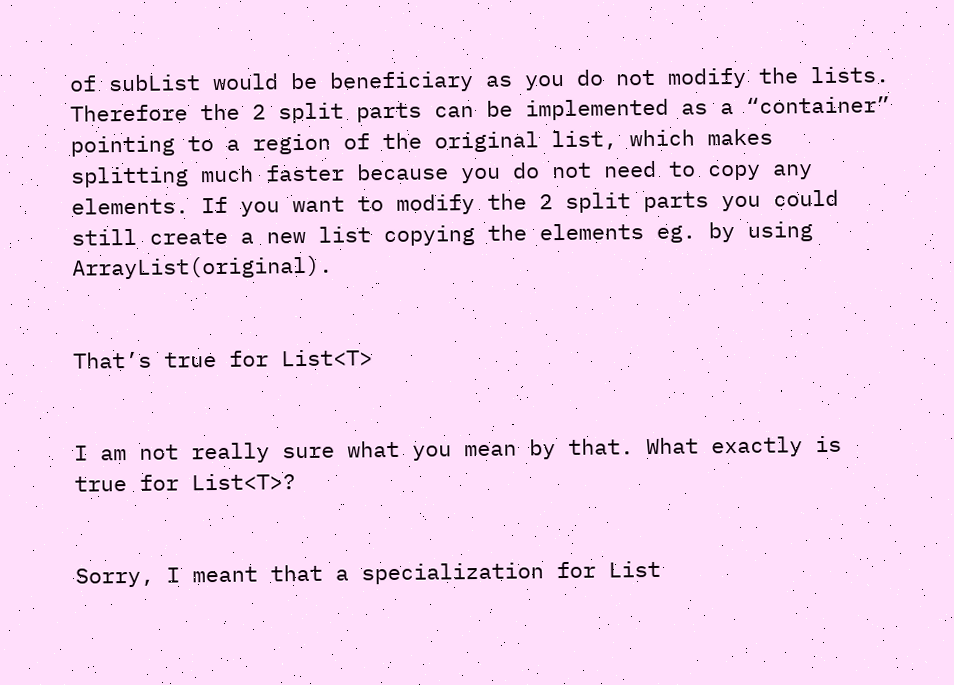of subList would be beneficiary as you do not modify the lists. Therefore the 2 split parts can be implemented as a “container” pointing to a region of the original list, which makes splitting much faster because you do not need to copy any elements. If you want to modify the 2 split parts you could still create a new list copying the elements eg. by using ArrayList(original).


That’s true for List<T>


I am not really sure what you mean by that. What exactly is true for List<T>?


Sorry, I meant that a specialization for List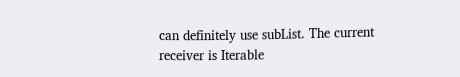can definitely use subList. The current receiver is Iterable